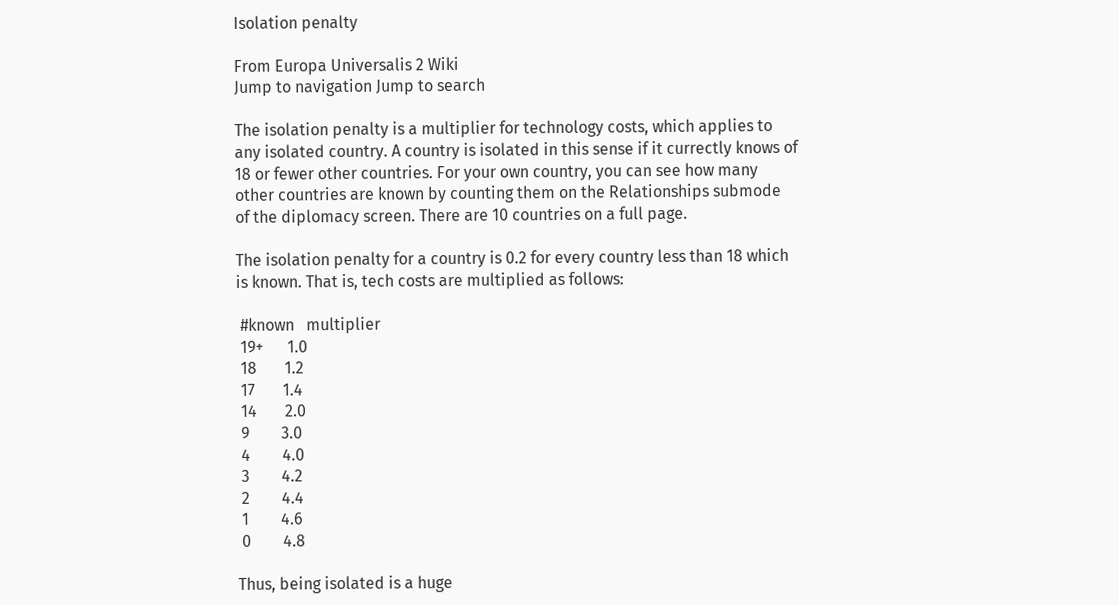Isolation penalty

From Europa Universalis 2 Wiki
Jump to navigation Jump to search

The isolation penalty is a multiplier for technology costs, which applies to any isolated country. A country is isolated in this sense if it currectly knows of 18 or fewer other countries. For your own country, you can see how many other countries are known by counting them on the Relationships submode of the diplomacy screen. There are 10 countries on a full page.

The isolation penalty for a country is 0.2 for every country less than 18 which is known. That is, tech costs are multiplied as follows:

 #known   multiplier
 19+      1.0
 18       1.2
 17       1.4
 14       2.0
 9        3.0
 4        4.0
 3        4.2
 2        4.4
 1        4.6
 0        4.8

Thus, being isolated is a huge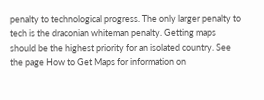penalty to technological progress. The only larger penalty to tech is the draconian whiteman penalty. Getting maps should be the highest priority for an isolated country. See the page How to Get Maps for information on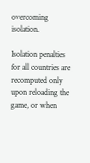overcoming isolation.

Isolation penalties for all countries are recomputed only upon reloading the game, or when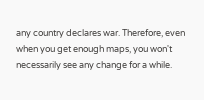any country declares war. Therefore, even when you get enough maps, you won't necessarily see any change for a while.